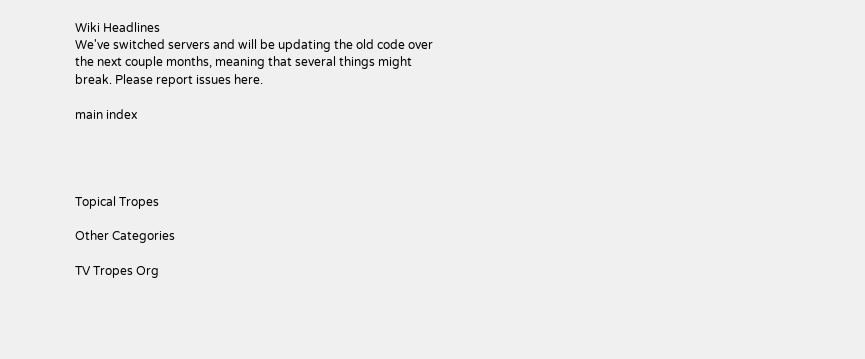Wiki Headlines
We've switched servers and will be updating the old code over the next couple months, meaning that several things might break. Please report issues here.

main index




Topical Tropes

Other Categories

TV Tropes Org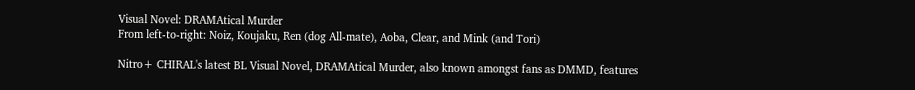Visual Novel: DRAMAtical Murder
From left-to-right: Noiz, Koujaku, Ren (dog All-mate), Aoba, Clear, and Mink (and Tori)

Nitro+ CHIRAL's latest BL Visual Novel, DRAMAtical Murder, also known amongst fans as DMMD, features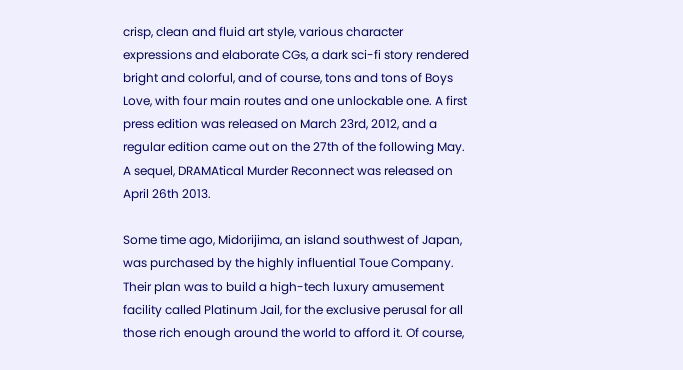crisp, clean and fluid art style, various character expressions and elaborate CGs, a dark sci-fi story rendered bright and colorful, and of course, tons and tons of Boys Love, with four main routes and one unlockable one. A first press edition was released on March 23rd, 2012, and a regular edition came out on the 27th of the following May. A sequel, DRAMAtical Murder Reconnect was released on April 26th 2013.

Some time ago, Midorijima, an island southwest of Japan, was purchased by the highly influential Toue Company. Their plan was to build a high-tech luxury amusement facility called Platinum Jail, for the exclusive perusal for all those rich enough around the world to afford it. Of course,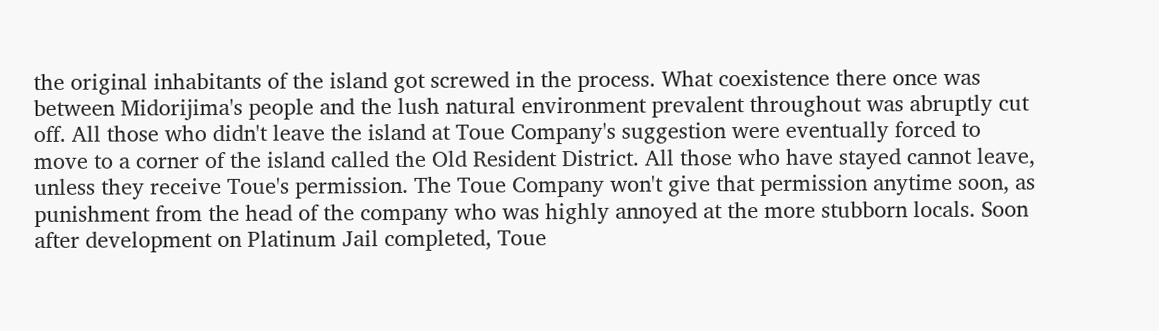the original inhabitants of the island got screwed in the process. What coexistence there once was between Midorijima's people and the lush natural environment prevalent throughout was abruptly cut off. All those who didn't leave the island at Toue Company's suggestion were eventually forced to move to a corner of the island called the Old Resident District. All those who have stayed cannot leave, unless they receive Toue's permission. The Toue Company won't give that permission anytime soon, as punishment from the head of the company who was highly annoyed at the more stubborn locals. Soon after development on Platinum Jail completed, Toue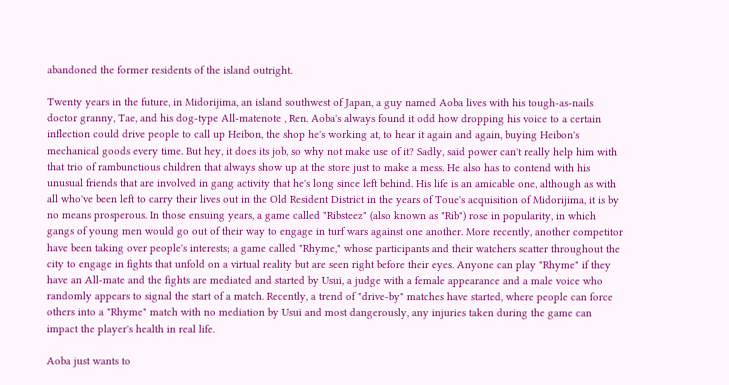abandoned the former residents of the island outright.

Twenty years in the future, in Midorijima, an island southwest of Japan, a guy named Aoba lives with his tough-as-nails doctor granny, Tae, and his dog-type All-matenote , Ren. Aoba's always found it odd how dropping his voice to a certain inflection could drive people to call up Heibon, the shop he's working at, to hear it again and again, buying Heibon's mechanical goods every time. But hey, it does its job, so why not make use of it? Sadly, said power can't really help him with that trio of rambunctious children that always show up at the store just to make a mess. He also has to contend with his unusual friends that are involved in gang activity that he's long since left behind. His life is an amicable one, although as with all who've been left to carry their lives out in the Old Resident District in the years of Toue's acquisition of Midorijima, it is by no means prosperous. In those ensuing years, a game called "Ribsteez" (also known as "Rib") rose in popularity, in which gangs of young men would go out of their way to engage in turf wars against one another. More recently, another competitor have been taking over people's interests; a game called "Rhyme," whose participants and their watchers scatter throughout the city to engage in fights that unfold on a virtual reality but are seen right before their eyes. Anyone can play "Rhyme" if they have an All-mate and the fights are mediated and started by Usui, a judge with a female appearance and a male voice who randomly appears to signal the start of a match. Recently, a trend of "drive-by" matches have started, where people can force others into a "Rhyme" match with no mediation by Usui and most dangerously, any injuries taken during the game can impact the player's health in real life.

Aoba just wants to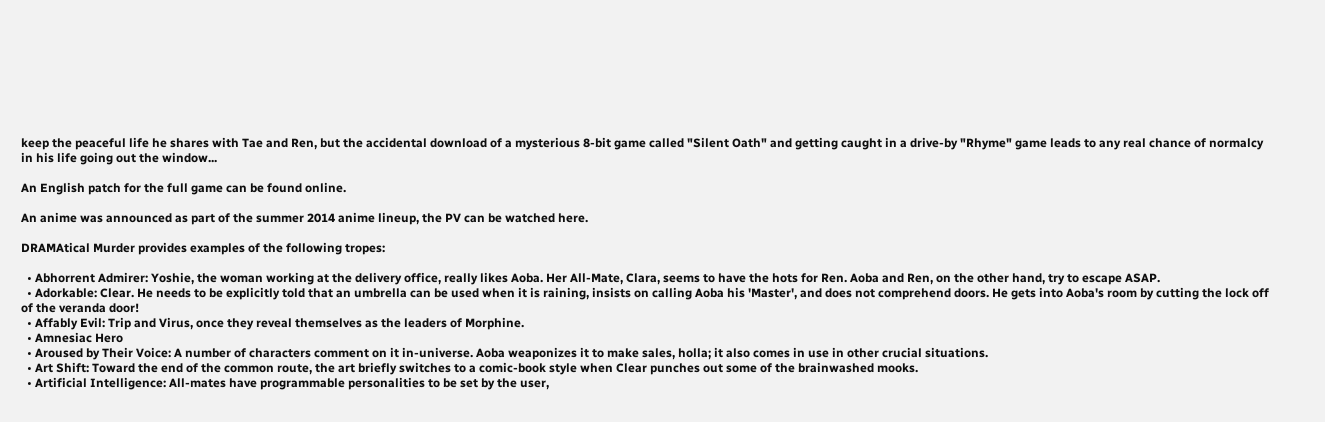keep the peaceful life he shares with Tae and Ren, but the accidental download of a mysterious 8-bit game called "Silent Oath" and getting caught in a drive-by "Rhyme" game leads to any real chance of normalcy in his life going out the window...

An English patch for the full game can be found online.

An anime was announced as part of the summer 2014 anime lineup, the PV can be watched here.

DRAMAtical Murder provides examples of the following tropes:

  • Abhorrent Admirer: Yoshie, the woman working at the delivery office, really likes Aoba. Her All-Mate, Clara, seems to have the hots for Ren. Aoba and Ren, on the other hand, try to escape ASAP.
  • Adorkable: Clear. He needs to be explicitly told that an umbrella can be used when it is raining, insists on calling Aoba his 'Master', and does not comprehend doors. He gets into Aoba's room by cutting the lock off of the veranda door!
  • Affably Evil: Trip and Virus, once they reveal themselves as the leaders of Morphine.
  • Amnesiac Hero
  • Aroused by Their Voice: A number of characters comment on it in-universe. Aoba weaponizes it to make sales, holla; it also comes in use in other crucial situations.
  • Art Shift: Toward the end of the common route, the art briefly switches to a comic-book style when Clear punches out some of the brainwashed mooks.
  • Artificial Intelligence: All-mates have programmable personalities to be set by the user,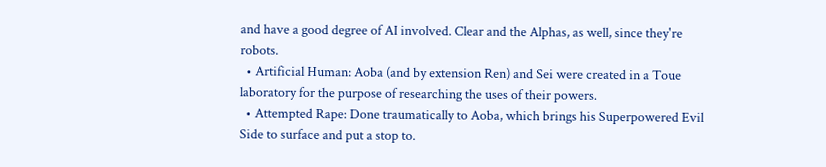and have a good degree of AI involved. Clear and the Alphas, as well, since they're robots.
  • Artificial Human: Aoba (and by extension Ren) and Sei were created in a Toue laboratory for the purpose of researching the uses of their powers.
  • Attempted Rape: Done traumatically to Aoba, which brings his Superpowered Evil Side to surface and put a stop to.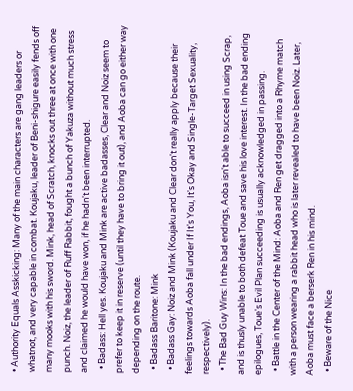• Authority Equals Asskicking: Many of the main characters are gang leaders or whatnot, and very capable in combat. Koujaku, leader of Beni-shigure easily fends off many mooks with his sword. Mink, head of Scratch, knocks out three at once with one punch. Noiz, the leader of Ruff Rabbit, fought a bunch of Yakuza without much stress and claimed he would have won, if he hadn't been interrupted.
  • Badass: Hell yes. Koujaku and Mink are active badasses, Clear and Noiz seem to prefer to keep it in reserve (until they have to bring it out), and Aoba can go either way depending on the route.
  • Badass Baritone: Mink
  • Badass Gay: Noiz and Mink (Koujaku and Clear don't really apply because their feelings towards Aoba fall under If It's You, It's Okay and Single-Target Sexuality, respectively).
  • The Bad Guy Wins: In the bad endings, Aoba isn't able to succeed in using Scrap, and is thusly unable to both defeat Toue and save his love interest. In the bad ending epilogues, Toue's Evil Plan succeeding is usually acknowledged in passing.
  • Battle in the Center of the Mind: Aoba and Ren get dragged into a Rhyme match with a person wearing a rabbit head who is later revealed to have been Noiz. Later, Aoba must face a berserk Ren in his mind.
  • Beware of the Nice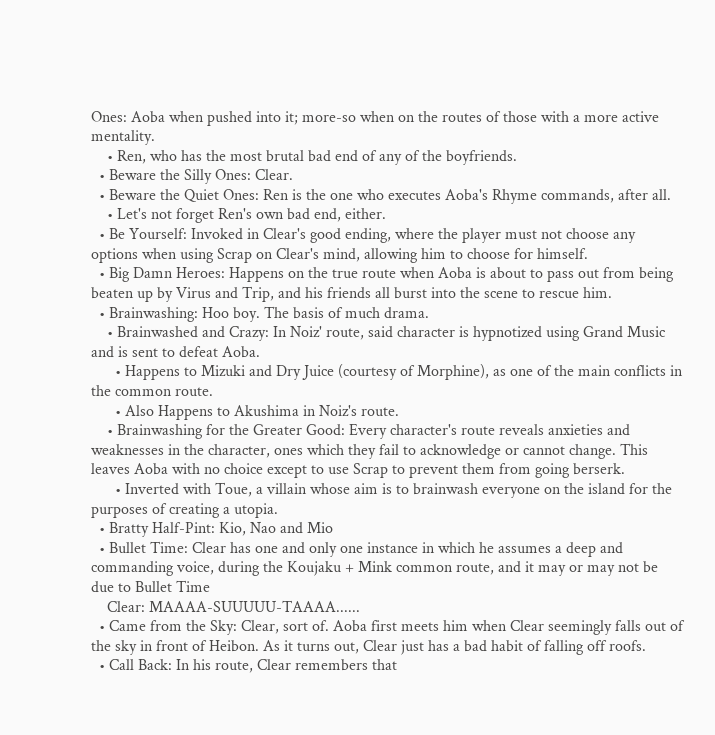Ones: Aoba when pushed into it; more-so when on the routes of those with a more active mentality.
    • Ren, who has the most brutal bad end of any of the boyfriends.
  • Beware the Silly Ones: Clear.
  • Beware the Quiet Ones: Ren is the one who executes Aoba's Rhyme commands, after all.
    • Let's not forget Ren's own bad end, either.
  • Be Yourself: Invoked in Clear's good ending, where the player must not choose any options when using Scrap on Clear's mind, allowing him to choose for himself.
  • Big Damn Heroes: Happens on the true route when Aoba is about to pass out from being beaten up by Virus and Trip, and his friends all burst into the scene to rescue him.
  • Brainwashing: Hoo boy. The basis of much drama.
    • Brainwashed and Crazy: In Noiz' route, said character is hypnotized using Grand Music and is sent to defeat Aoba.
      • Happens to Mizuki and Dry Juice (courtesy of Morphine), as one of the main conflicts in the common route.
      • Also Happens to Akushima in Noiz's route.
    • Brainwashing for the Greater Good: Every character's route reveals anxieties and weaknesses in the character, ones which they fail to acknowledge or cannot change. This leaves Aoba with no choice except to use Scrap to prevent them from going berserk.
      • Inverted with Toue, a villain whose aim is to brainwash everyone on the island for the purposes of creating a utopia.
  • Bratty Half-Pint: Kio, Nao and Mio
  • Bullet Time: Clear has one and only one instance in which he assumes a deep and commanding voice, during the Koujaku + Mink common route, and it may or may not be due to Bullet Time
    Clear: MAAAA-SUUUUU-TAAAA......
  • Came from the Sky: Clear, sort of. Aoba first meets him when Clear seemingly falls out of the sky in front of Heibon. As it turns out, Clear just has a bad habit of falling off roofs.
  • Call Back: In his route, Clear remembers that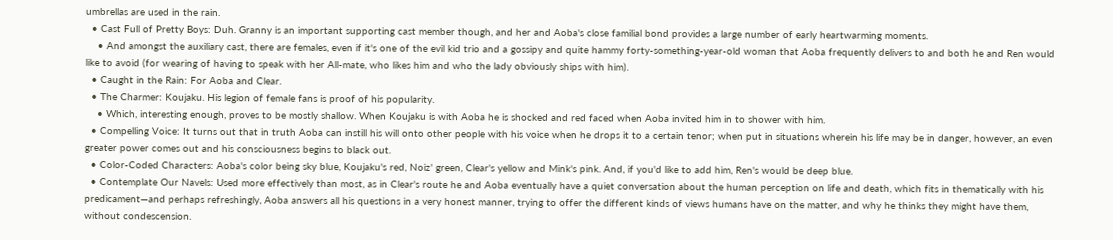umbrellas are used in the rain.
  • Cast Full of Pretty Boys: Duh. Granny is an important supporting cast member though, and her and Aoba's close familial bond provides a large number of early heartwarming moments.
    • And amongst the auxiliary cast, there are females, even if it's one of the evil kid trio and a gossipy and quite hammy forty-something-year-old woman that Aoba frequently delivers to and both he and Ren would like to avoid (for wearing of having to speak with her All-mate, who likes him and who the lady obviously ships with him).
  • Caught in the Rain: For Aoba and Clear.
  • The Charmer: Koujaku. His legion of female fans is proof of his popularity.
    • Which, interesting enough, proves to be mostly shallow. When Koujaku is with Aoba he is shocked and red faced when Aoba invited him in to shower with him.
  • Compelling Voice: It turns out that in truth Aoba can instill his will onto other people with his voice when he drops it to a certain tenor; when put in situations wherein his life may be in danger, however, an even greater power comes out and his consciousness begins to black out.
  • Color-Coded Characters: Aoba's color being sky blue, Koujaku's red, Noiz' green, Clear's yellow and Mink's pink. And, if you'd like to add him, Ren's would be deep blue.
  • Contemplate Our Navels: Used more effectively than most, as in Clear's route he and Aoba eventually have a quiet conversation about the human perception on life and death, which fits in thematically with his predicament—and perhaps refreshingly, Aoba answers all his questions in a very honest manner, trying to offer the different kinds of views humans have on the matter, and why he thinks they might have them, without condescension.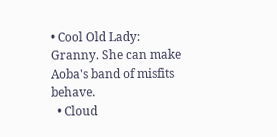• Cool Old Lady: Granny. She can make Aoba's band of misfits behave.
  • Cloud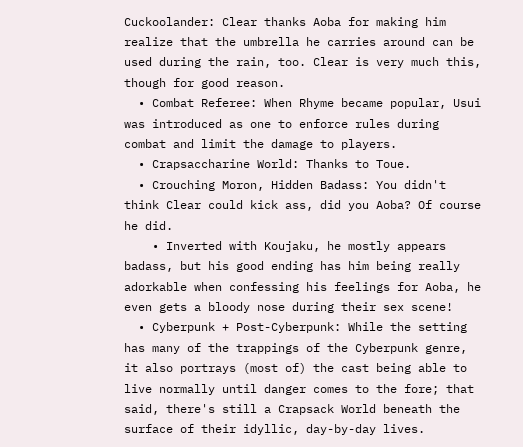Cuckoolander: Clear thanks Aoba for making him realize that the umbrella he carries around can be used during the rain, too. Clear is very much this, though for good reason.
  • Combat Referee: When Rhyme became popular, Usui was introduced as one to enforce rules during combat and limit the damage to players.
  • Crapsaccharine World: Thanks to Toue.
  • Crouching Moron, Hidden Badass: You didn't think Clear could kick ass, did you Aoba? Of course he did.
    • Inverted with Koujaku, he mostly appears badass, but his good ending has him being really adorkable when confessing his feelings for Aoba, he even gets a bloody nose during their sex scene!
  • Cyberpunk + Post-Cyberpunk: While the setting has many of the trappings of the Cyberpunk genre, it also portrays (most of) the cast being able to live normally until danger comes to the fore; that said, there's still a Crapsack World beneath the surface of their idyllic, day-by-day lives.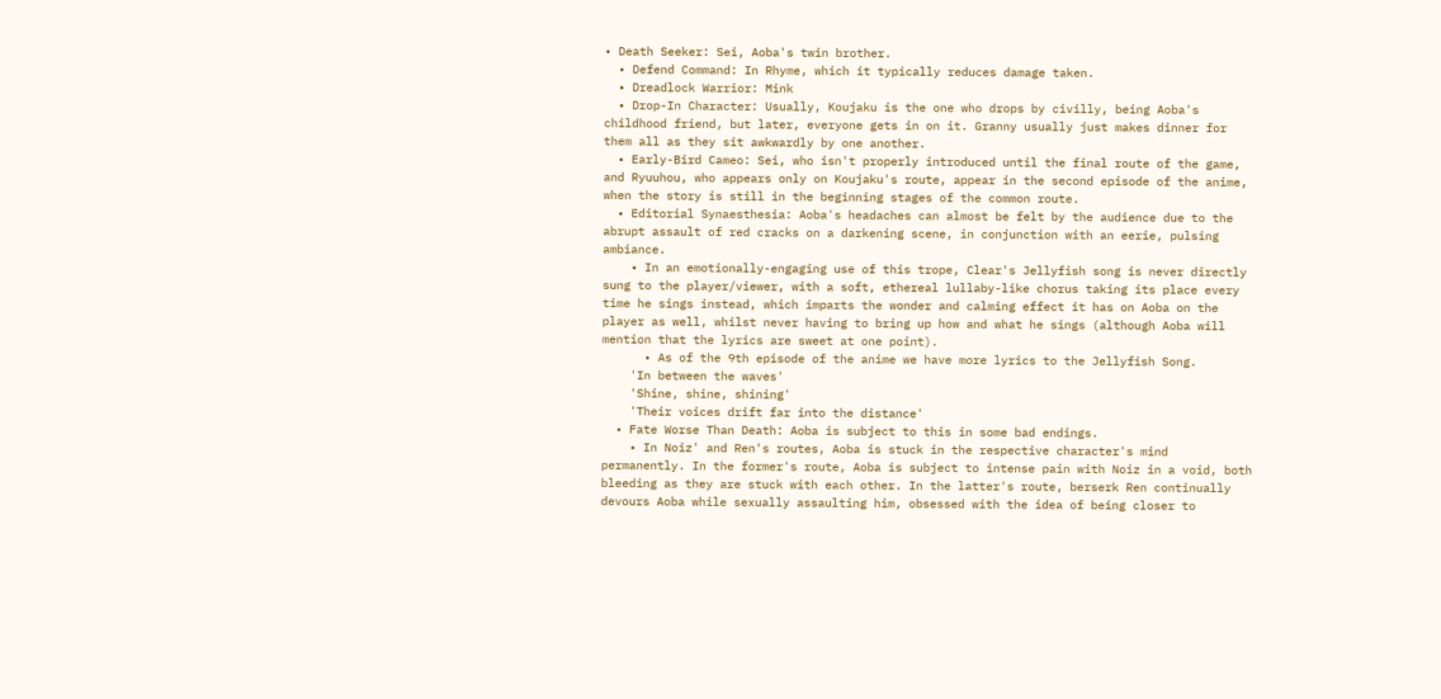• Death Seeker: Sei, Aoba's twin brother.
  • Defend Command: In Rhyme, which it typically reduces damage taken.
  • Dreadlock Warrior: Mink
  • Drop-In Character: Usually, Koujaku is the one who drops by civilly, being Aoba's childhood friend, but later, everyone gets in on it. Granny usually just makes dinner for them all as they sit awkwardly by one another.
  • Early-Bird Cameo: Sei, who isn't properly introduced until the final route of the game, and Ryuuhou, who appears only on Koujaku's route, appear in the second episode of the anime, when the story is still in the beginning stages of the common route.
  • Editorial Synaesthesia: Aoba's headaches can almost be felt by the audience due to the abrupt assault of red cracks on a darkening scene, in conjunction with an eerie, pulsing ambiance.
    • In an emotionally-engaging use of this trope, Clear's Jellyfish song is never directly sung to the player/viewer, with a soft, ethereal lullaby-like chorus taking its place every time he sings instead, which imparts the wonder and calming effect it has on Aoba on the player as well, whilst never having to bring up how and what he sings (although Aoba will mention that the lyrics are sweet at one point).
      • As of the 9th episode of the anime we have more lyrics to the Jellyfish Song.
    'In between the waves'
    'Shine, shine, shining'
    'Their voices drift far into the distance'
  • Fate Worse Than Death: Aoba is subject to this in some bad endings.
    • In Noiz' and Ren's routes, Aoba is stuck in the respective character's mind permanently. In the former's route, Aoba is subject to intense pain with Noiz in a void, both bleeding as they are stuck with each other. In the latter's route, berserk Ren continually devours Aoba while sexually assaulting him, obsessed with the idea of being closer to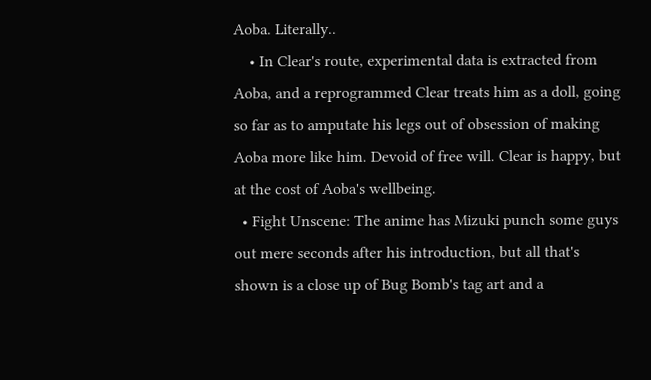Aoba. Literally..
    • In Clear's route, experimental data is extracted from Aoba, and a reprogrammed Clear treats him as a doll, going so far as to amputate his legs out of obsession of making Aoba more like him. Devoid of free will. Clear is happy, but at the cost of Aoba's wellbeing.
  • Fight Unscene: The anime has Mizuki punch some guys out mere seconds after his introduction, but all that's shown is a close up of Bug Bomb's tag art and a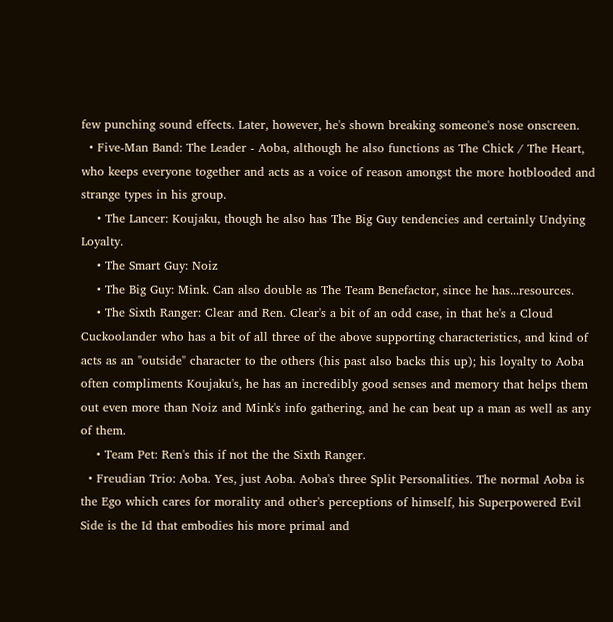few punching sound effects. Later, however, he's shown breaking someone's nose onscreen.
  • Five-Man Band: The Leader - Aoba, although he also functions as The Chick / The Heart, who keeps everyone together and acts as a voice of reason amongst the more hotblooded and strange types in his group.
    • The Lancer: Koujaku, though he also has The Big Guy tendencies and certainly Undying Loyalty.
    • The Smart Guy: Noiz
    • The Big Guy: Mink. Can also double as The Team Benefactor, since he has...resources.
    • The Sixth Ranger: Clear and Ren. Clear's a bit of an odd case, in that he's a Cloud Cuckoolander who has a bit of all three of the above supporting characteristics, and kind of acts as an "outside" character to the others (his past also backs this up); his loyalty to Aoba often compliments Koujaku's, he has an incredibly good senses and memory that helps them out even more than Noiz and Mink's info gathering, and he can beat up a man as well as any of them.
    • Team Pet: Ren's this if not the the Sixth Ranger.
  • Freudian Trio: Aoba. Yes, just Aoba. Aoba's three Split Personalities. The normal Aoba is the Ego which cares for morality and other's perceptions of himself, his Superpowered Evil Side is the Id that embodies his more primal and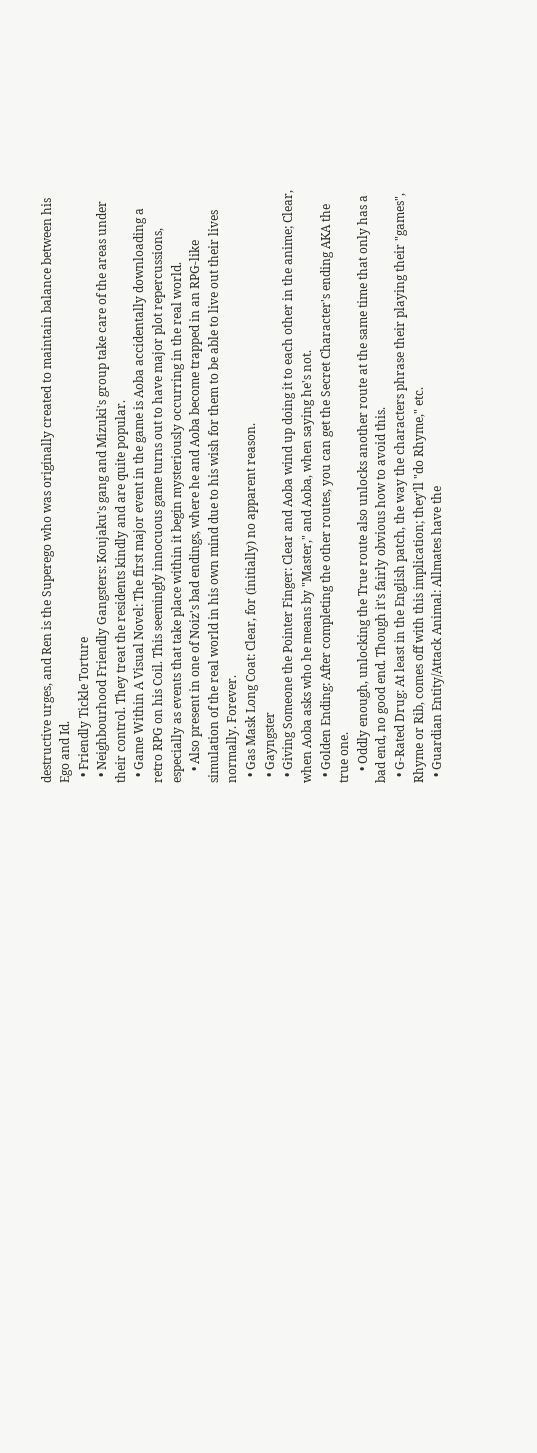destructive urges, and Ren is the Superego who was originally created to maintain balance between his Ego and Id.
  • Friendly Tickle Torture
  • Neighbourhood Friendly Gangsters: Koujaku's gang and Mizuki's group take care of the areas under their control. They treat the residents kindly and are quite popular.
  • Game Within A Visual Novel: The first major event in the game is Aoba accidentally downloading a retro RPG on his Coil. This seemingly innocuous game turns out to have major plot repercussions, especially as events that take place within it begin mysteriously occurring in the real world.
    • Also present in one of Noiz's bad endings, where he and Aoba become trapped in an RPG-like simulation of the real world in his own mind due to his wish for them to be able to live out their lives normally. Forever.
  • Gas Mask Long Coat: Clear, for (initially) no apparent reason.
  • Gayngster
  • Giving Someone the Pointer Finger: Clear and Aoba wind up doing it to each other in the anime; Clear, when Aoba asks who he means by "Master," and Aoba, when saying he's not.
  • Golden Ending: After completing the other routes, you can get the Secret Character's ending AKA the true one.
    • Oddly enough, unlocking the True route also unlocks another route at the same time that only has a bad end, no good end. Though it's fairly obvious how to avoid this.
  • G-Rated Drug: At least in the English patch, the way the characters phrase their playing their "games", Rhyme or Rib, comes off with this implication; they'll "do Rhyme," etc.
  • Guardian Entity/Attack Animal: Allmates have the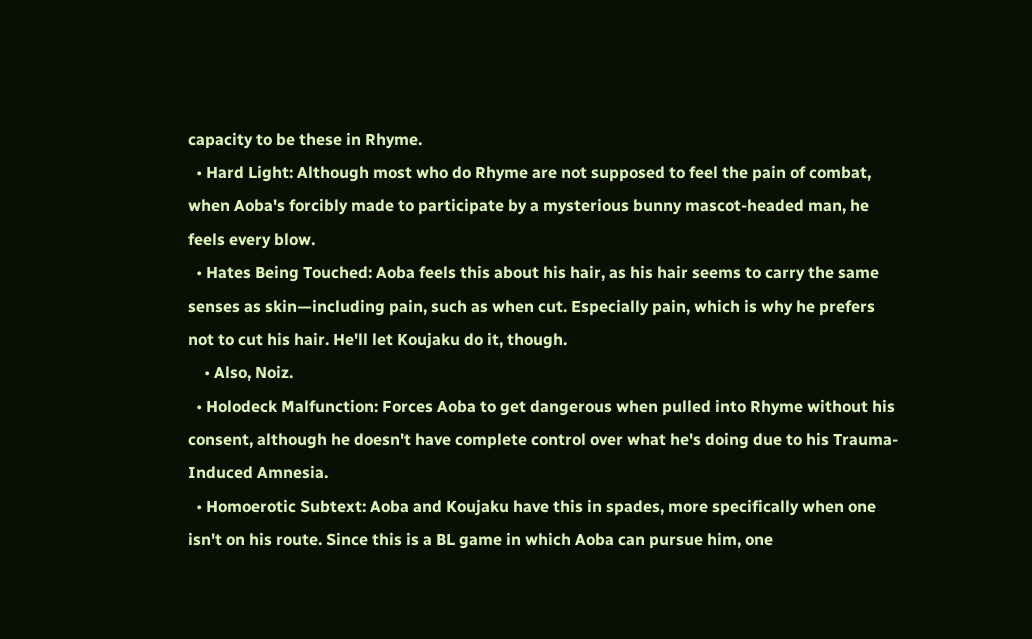capacity to be these in Rhyme.
  • Hard Light: Although most who do Rhyme are not supposed to feel the pain of combat, when Aoba's forcibly made to participate by a mysterious bunny mascot-headed man, he feels every blow.
  • Hates Being Touched: Aoba feels this about his hair, as his hair seems to carry the same senses as skin—including pain, such as when cut. Especially pain, which is why he prefers not to cut his hair. He'll let Koujaku do it, though.
    • Also, Noiz.
  • Holodeck Malfunction: Forces Aoba to get dangerous when pulled into Rhyme without his consent, although he doesn't have complete control over what he's doing due to his Trauma-Induced Amnesia.
  • Homoerotic Subtext: Aoba and Koujaku have this in spades, more specifically when one isn't on his route. Since this is a BL game in which Aoba can pursue him, one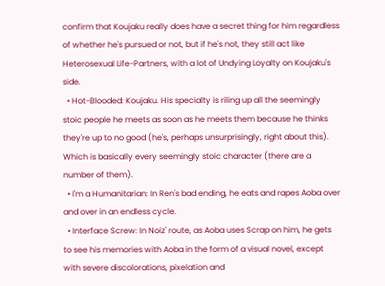confirm that Koujaku really does have a secret thing for him regardless of whether he's pursued or not, but if he's not, they still act like Heterosexual Life-Partners, with a lot of Undying Loyalty on Koujaku's side.
  • Hot-Blooded: Koujaku. His specialty is riling up all the seemingly stoic people he meets as soon as he meets them because he thinks they're up to no good (he's, perhaps unsurprisingly, right about this). Which is basically every seemingly stoic character (there are a number of them).
  • I'm a Humanitarian: In Ren's bad ending, he eats and rapes Aoba over and over in an endless cycle.
  • Interface Screw: In Noiz' route, as Aoba uses Scrap on him, he gets to see his memories with Aoba in the form of a visual novel, except with severe discolorations, pixelation and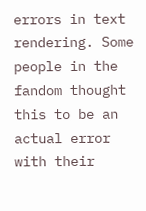errors in text rendering. Some people in the fandom thought this to be an actual error with their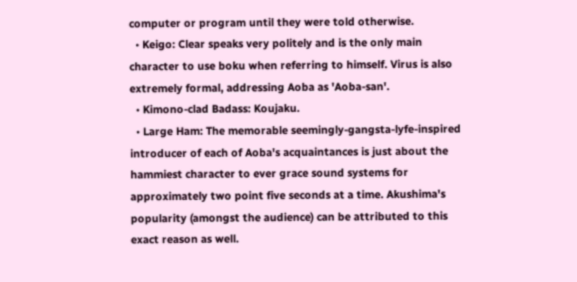computer or program until they were told otherwise.
  • Keigo: Clear speaks very politely and is the only main character to use boku when referring to himself. Virus is also extremely formal, addressing Aoba as 'Aoba-san'.
  • Kimono-clad Badass: Koujaku.
  • Large Ham: The memorable seemingly-gangsta-lyfe-inspired introducer of each of Aoba's acquaintances is just about the hammiest character to ever grace sound systems for approximately two point five seconds at a time. Akushima's popularity (amongst the audience) can be attributed to this exact reason as well.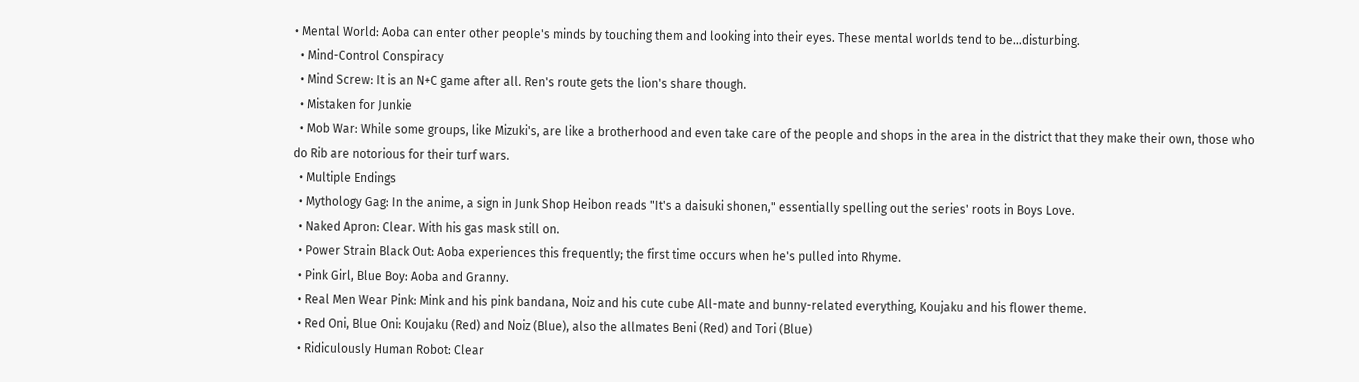• Mental World: Aoba can enter other people's minds by touching them and looking into their eyes. These mental worlds tend to be...disturbing.
  • Mind-Control Conspiracy
  • Mind Screw: It is an N+C game after all. Ren's route gets the lion's share though.
  • Mistaken for Junkie
  • Mob War: While some groups, like Mizuki's, are like a brotherhood and even take care of the people and shops in the area in the district that they make their own, those who do Rib are notorious for their turf wars.
  • Multiple Endings
  • Mythology Gag: In the anime, a sign in Junk Shop Heibon reads "It's a daisuki shonen," essentially spelling out the series' roots in Boys Love.
  • Naked Apron: Clear. With his gas mask still on.
  • Power Strain Black Out: Aoba experiences this frequently; the first time occurs when he's pulled into Rhyme.
  • Pink Girl, Blue Boy: Aoba and Granny.
  • Real Men Wear Pink: Mink and his pink bandana, Noiz and his cute cube All-mate and bunny-related everything, Koujaku and his flower theme.
  • Red Oni, Blue Oni: Koujaku (Red) and Noiz (Blue), also the allmates Beni (Red) and Tori (Blue)
  • Ridiculously Human Robot: Clear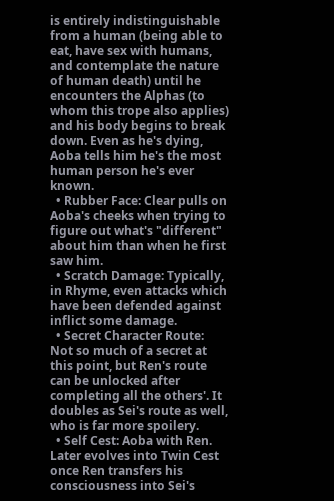is entirely indistinguishable from a human (being able to eat, have sex with humans, and contemplate the nature of human death) until he encounters the Alphas (to whom this trope also applies) and his body begins to break down. Even as he's dying, Aoba tells him he's the most human person he's ever known.
  • Rubber Face: Clear pulls on Aoba's cheeks when trying to figure out what's "different" about him than when he first saw him.
  • Scratch Damage: Typically, in Rhyme, even attacks which have been defended against inflict some damage.
  • Secret Character Route: Not so much of a secret at this point, but Ren's route can be unlocked after completing all the others'. It doubles as Sei's route as well, who is far more spoilery.
  • Self Cest: Aoba with Ren. Later evolves into Twin Cest once Ren transfers his consciousness into Sei's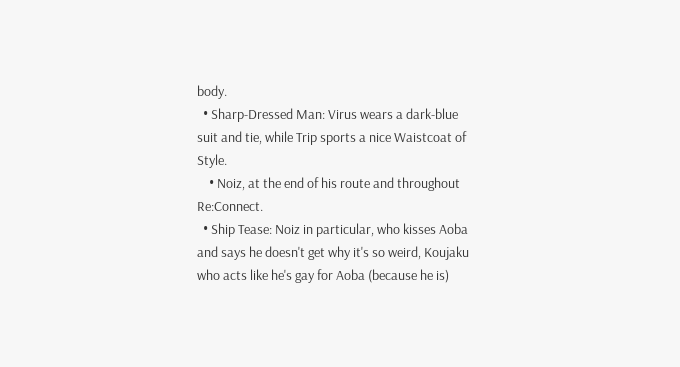body.
  • Sharp-Dressed Man: Virus wears a dark-blue suit and tie, while Trip sports a nice Waistcoat of Style.
    • Noiz, at the end of his route and throughout Re:Connect.
  • Ship Tease: Noiz in particular, who kisses Aoba and says he doesn't get why it's so weird, Koujaku who acts like he's gay for Aoba (because he is)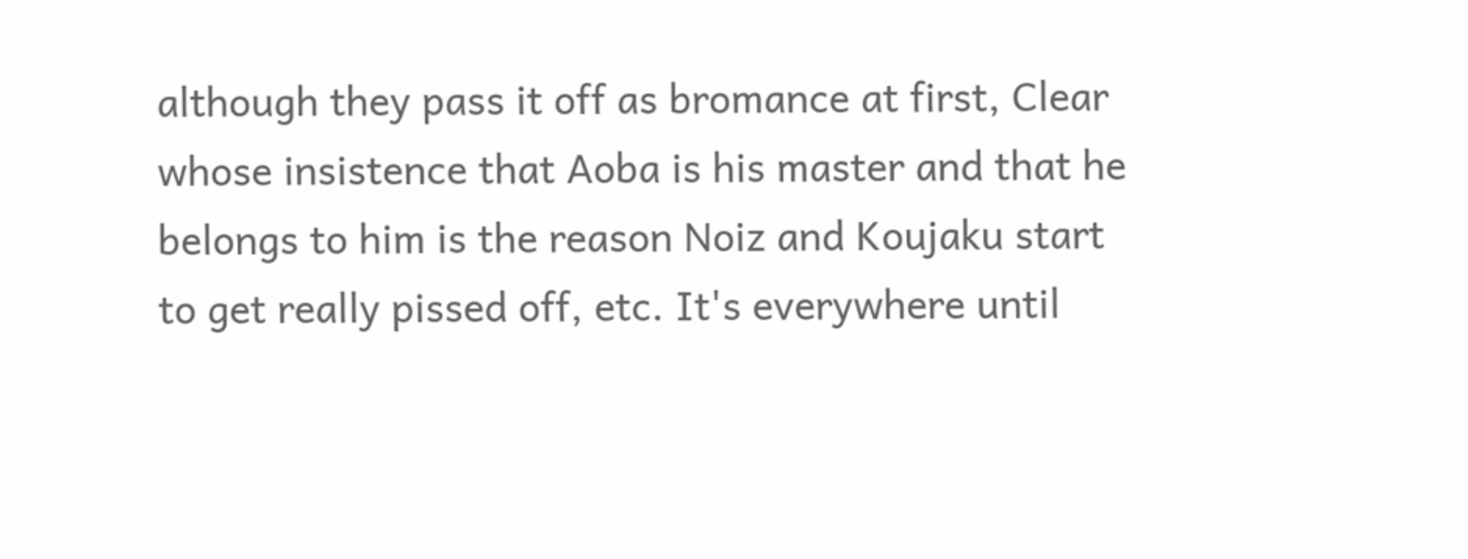although they pass it off as bromance at first, Clear whose insistence that Aoba is his master and that he belongs to him is the reason Noiz and Koujaku start to get really pissed off, etc. It's everywhere until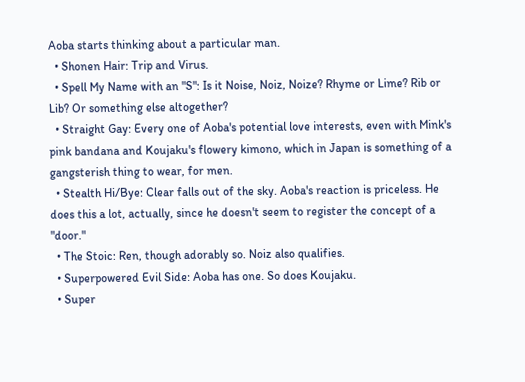Aoba starts thinking about a particular man.
  • Shonen Hair: Trip and Virus.
  • Spell My Name with an "S": Is it Noise, Noiz, Noize? Rhyme or Lime? Rib or Lib? Or something else altogether?
  • Straight Gay: Every one of Aoba's potential love interests, even with Mink's pink bandana and Koujaku's flowery kimono, which in Japan is something of a gangsterish thing to wear, for men.
  • Stealth Hi/Bye: Clear falls out of the sky. Aoba's reaction is priceless. He does this a lot, actually, since he doesn't seem to register the concept of a "door."
  • The Stoic: Ren, though adorably so. Noiz also qualifies.
  • Superpowered Evil Side: Aoba has one. So does Koujaku.
  • Super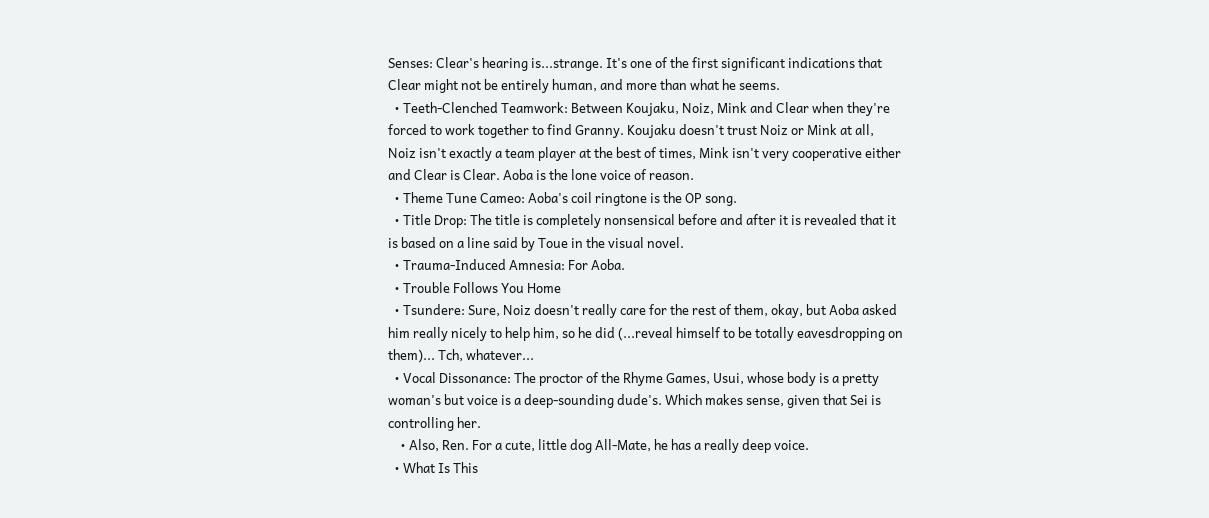Senses: Clear's hearing is...strange. It's one of the first significant indications that Clear might not be entirely human, and more than what he seems.
  • Teeth-Clenched Teamwork: Between Koujaku, Noiz, Mink and Clear when they're forced to work together to find Granny. Koujaku doesn't trust Noiz or Mink at all, Noiz isn't exactly a team player at the best of times, Mink isn't very cooperative either and Clear is Clear. Aoba is the lone voice of reason.
  • Theme Tune Cameo: Aoba's coil ringtone is the OP song.
  • Title Drop: The title is completely nonsensical before and after it is revealed that it is based on a line said by Toue in the visual novel.
  • Trauma-Induced Amnesia: For Aoba.
  • Trouble Follows You Home
  • Tsundere: Sure, Noiz doesn't really care for the rest of them, okay, but Aoba asked him really nicely to help him, so he did (...reveal himself to be totally eavesdropping on them)... Tch, whatever...
  • Vocal Dissonance: The proctor of the Rhyme Games, Usui, whose body is a pretty woman's but voice is a deep-sounding dude's. Which makes sense, given that Sei is controlling her.
    • Also, Ren. For a cute, little dog All-Mate, he has a really deep voice.
  • What Is This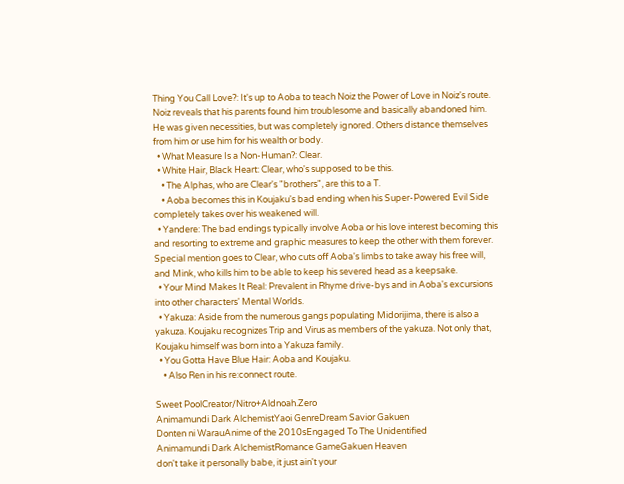Thing You Call Love?: It's up to Aoba to teach Noiz the Power of Love in Noiz's route. Noiz reveals that his parents found him troublesome and basically abandoned him. He was given necessities, but was completely ignored. Others distance themselves from him or use him for his wealth or body.
  • What Measure Is a Non-Human?: Clear.
  • White Hair, Black Heart: Clear, who's supposed to be this.
    • The Alphas, who are Clear's "brothers", are this to a T.
    • Aoba becomes this in Koujaku's bad ending when his Super-Powered Evil Side completely takes over his weakened will.
  • Yandere: The bad endings typically involve Aoba or his love interest becoming this and resorting to extreme and graphic measures to keep the other with them forever. Special mention goes to Clear, who cuts off Aoba's limbs to take away his free will, and Mink, who kills him to be able to keep his severed head as a keepsake.
  • Your Mind Makes It Real: Prevalent in Rhyme drive-bys and in Aoba's excursions into other characters' Mental Worlds.
  • Yakuza: Aside from the numerous gangs populating Midorijima, there is also a yakuza. Koujaku recognizes Trip and Virus as members of the yakuza. Not only that, Koujaku himself was born into a Yakuza family.
  • You Gotta Have Blue Hair: Aoba and Koujaku.
    • Also Ren in his re:connect route.

Sweet PoolCreator/Nitro+Aldnoah.Zero
Animamundi Dark AlchemistYaoi GenreDream Savior Gakuen
Donten ni WarauAnime of the 2010sEngaged To The Unidentified
Animamundi Dark AlchemistRomance GameGakuen Heaven
don't take it personally babe, it just ain't your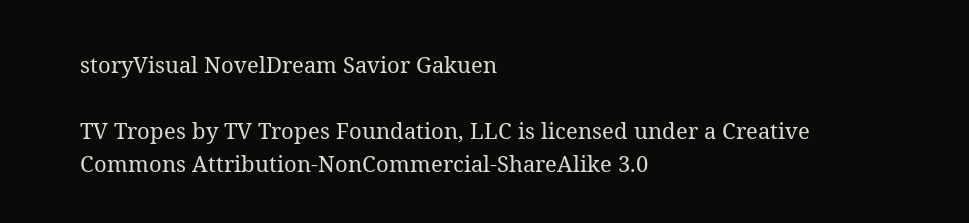storyVisual NovelDream Savior Gakuen

TV Tropes by TV Tropes Foundation, LLC is licensed under a Creative Commons Attribution-NonCommercial-ShareAlike 3.0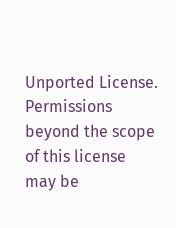Unported License.
Permissions beyond the scope of this license may be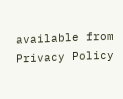available from
Privacy Policy